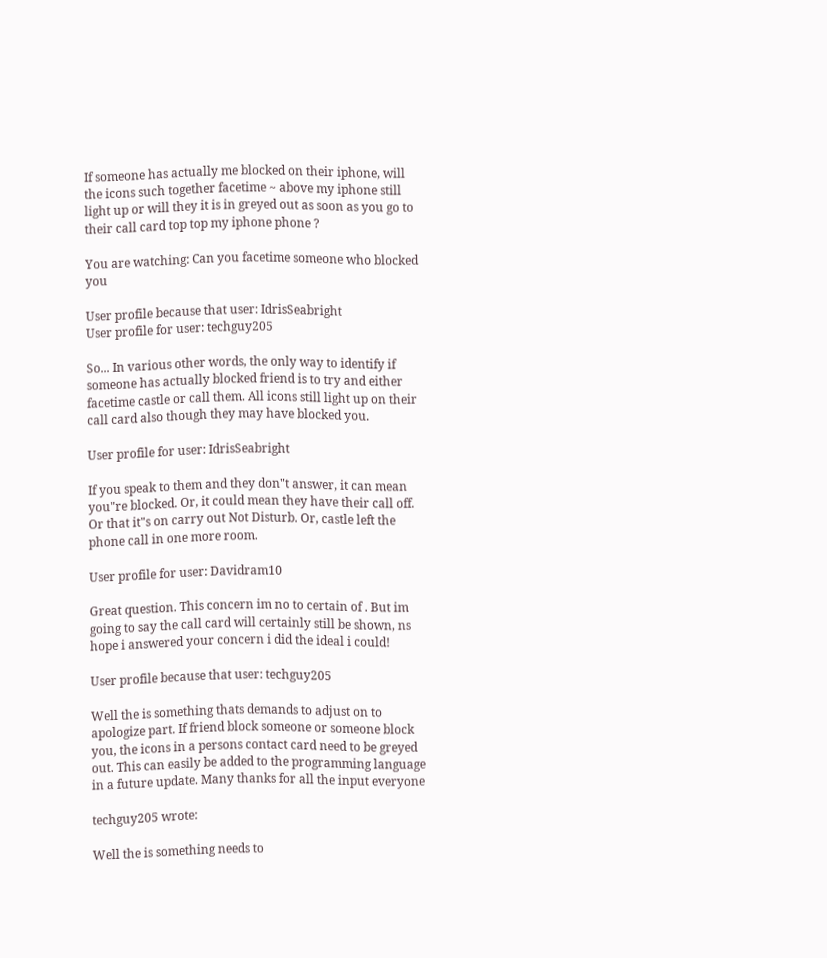If someone has actually me blocked on their iphone, will the icons such together facetime ~ above my iphone still light up or will they it is in greyed out as soon as you go to their call card top top my iphone phone ?

You are watching: Can you facetime someone who blocked you

User profile because that user: IdrisSeabright
User profile for user: techguy205

So... In various other words, the only way to identify if someone has actually blocked friend is to try and either facetime castle or call them. All icons still light up on their call card also though they may have blocked you.

User profile for user: IdrisSeabright

If you speak to them and they don"t answer, it can mean you"re blocked. Or, it could mean they have their call off. Or that it"s on carry out Not Disturb. Or, castle left the phone call in one more room.

User profile for user: Davidram10

Great question. This concern im no to certain of . But im going to say the call card will certainly still be shown, ns hope i answered your concern i did the ideal i could!

User profile because that user: techguy205

Well the is something thats demands to adjust on to apologize part. If friend block someone or someone block you, the icons in a persons contact card need to be greyed out. This can easily be added to the programming language in a future update. Many thanks for all the input everyone

techguy205 wrote:

Well the is something needs to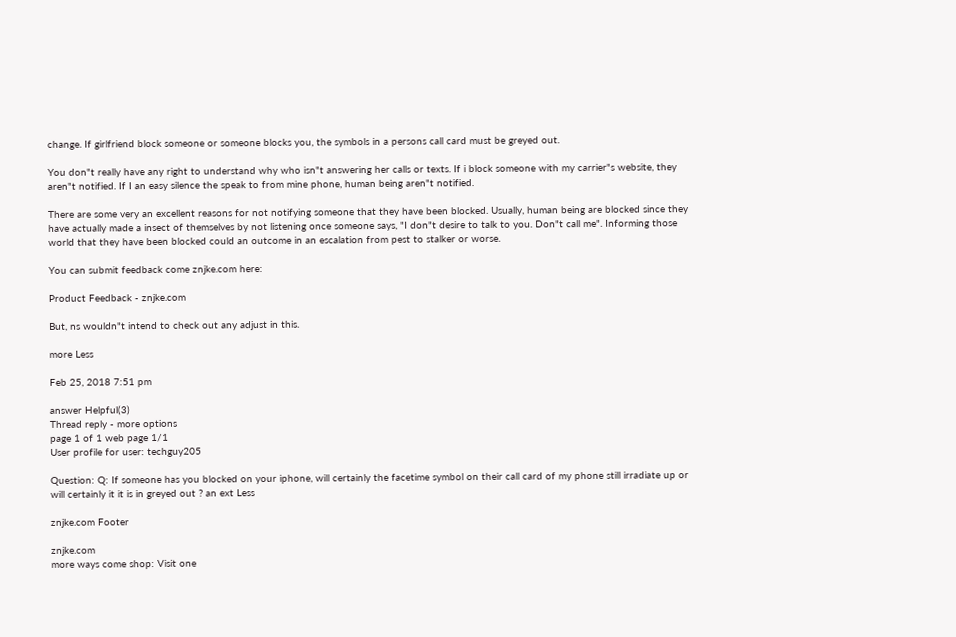change. If girlfriend block someone or someone blocks you, the symbols in a persons call card must be greyed out.

You don"t really have any right to understand why who isn"t answering her calls or texts. If i block someone with my carrier"s website, they aren"t notified. If I an easy silence the speak to from mine phone, human being aren"t notified.

There are some very an excellent reasons for not notifying someone that they have been blocked. Usually, human being are blocked since they have actually made a insect of themselves by not listening once someone says, "I don"t desire to talk to you. Don"t call me". Informing those world that they have been blocked could an outcome in an escalation from pest to stalker or worse.

You can submit feedback come znjke.com here:

Product Feedback - znjke.com

But, ns wouldn"t intend to check out any adjust in this.

more Less

Feb 25, 2018 7:51 pm

answer Helpful(3)
Thread reply - more options
page 1 of 1 web page 1/1
User profile for user: techguy205

Question: Q: If someone has you blocked on your iphone, will certainly the facetime symbol on their call card of my phone still irradiate up or will certainly it it is in greyed out ? an ext Less

znjke.com Footer

znjke.com
more ways come shop: Visit one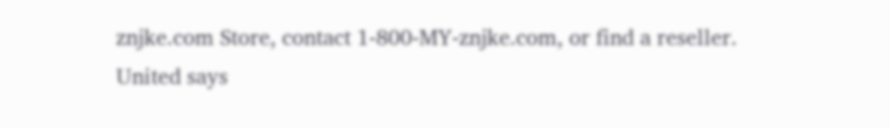znjke.com Store, contact 1-800-MY-znjke.com, or find a reseller.
United says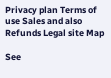Privacy plan Terms of use Sales and also Refunds Legal site Map

See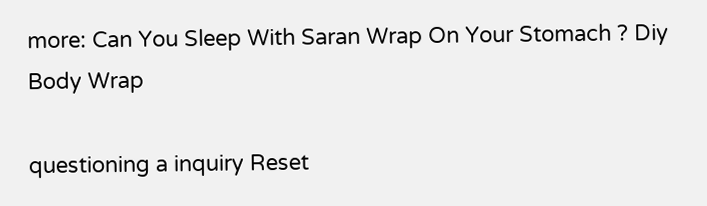more: Can You Sleep With Saran Wrap On Your Stomach ? Diy Body Wrap

questioning a inquiry Reset